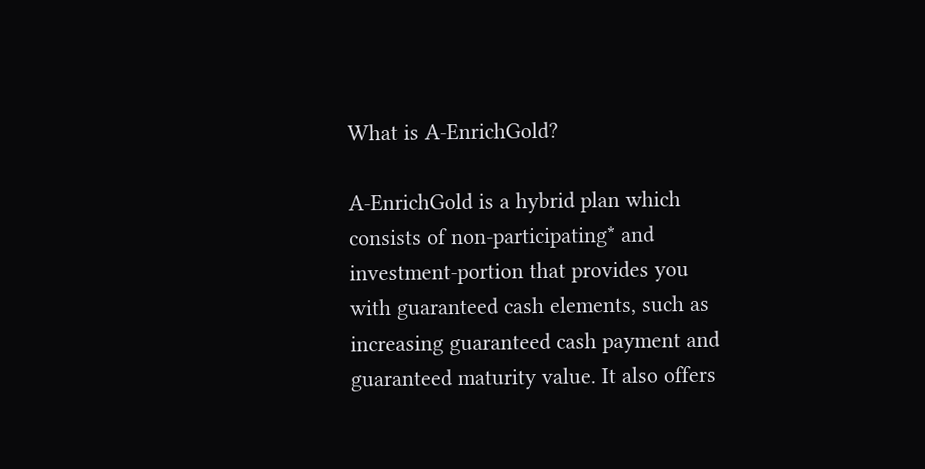What is A-EnrichGold?

A-EnrichGold is a hybrid plan which consists of non-participating* and investment-portion that provides you with guaranteed cash elements, such as increasing guaranteed cash payment and guaranteed maturity value. It also offers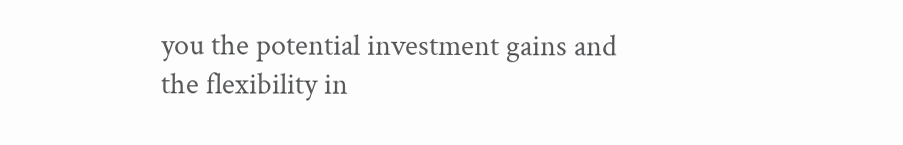you the potential investment gains and the flexibility in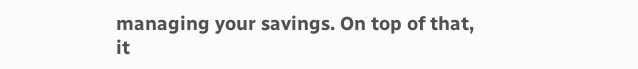managing your savings. On top of that, it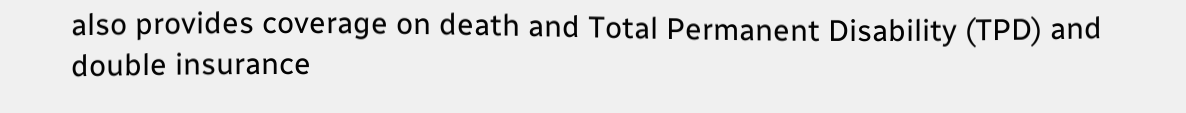also provides coverage on death and Total Permanent Disability (TPD) and double insurance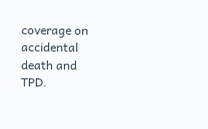coverage on accidental death and TPD.